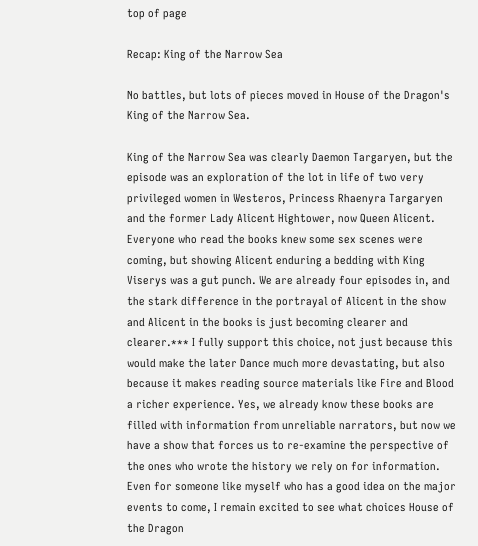top of page

Recap: King of the Narrow Sea

No battles, but lots of pieces moved in House of the Dragon's King of the Narrow Sea.

King of the Narrow Sea was clearly Daemon Targaryen, but the episode was an exploration of the lot in life of two very privileged women in Westeros, Princess Rhaenyra Targaryen and the former Lady Alicent Hightower, now Queen Alicent. Everyone who read the books knew some sex scenes were coming, but showing Alicent enduring a bedding with King Viserys was a gut punch. We are already four episodes in, and the stark difference in the portrayal of Alicent in the show and Alicent in the books is just becoming clearer and clearer.*** I fully support this choice, not just because this would make the later Dance much more devastating, but also because it makes reading source materials like Fire and Blood a richer experience. Yes, we already know these books are filled with information from unreliable narrators, but now we have a show that forces us to re-examine the perspective of the ones who wrote the history we rely on for information. Even for someone like myself who has a good idea on the major events to come, I remain excited to see what choices House of the Dragon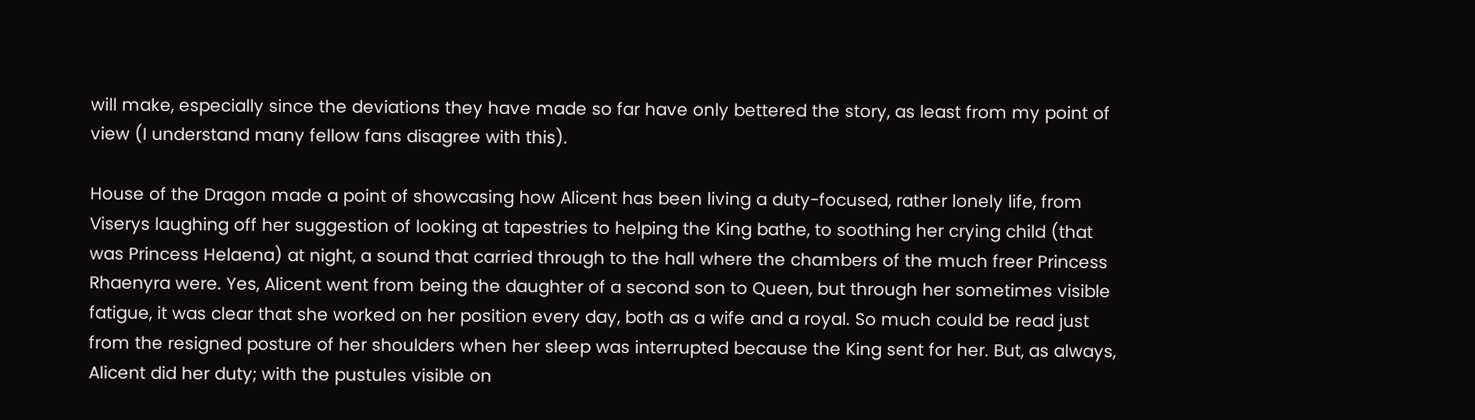will make, especially since the deviations they have made so far have only bettered the story, as least from my point of view (I understand many fellow fans disagree with this).

House of the Dragon made a point of showcasing how Alicent has been living a duty-focused, rather lonely life, from Viserys laughing off her suggestion of looking at tapestries to helping the King bathe, to soothing her crying child (that was Princess Helaena) at night, a sound that carried through to the hall where the chambers of the much freer Princess Rhaenyra were. Yes, Alicent went from being the daughter of a second son to Queen, but through her sometimes visible fatigue, it was clear that she worked on her position every day, both as a wife and a royal. So much could be read just from the resigned posture of her shoulders when her sleep was interrupted because the King sent for her. But, as always, Alicent did her duty; with the pustules visible on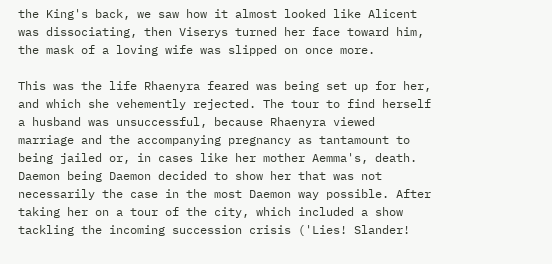the King's back, we saw how it almost looked like Alicent was dissociating, then Viserys turned her face toward him, the mask of a loving wife was slipped on once more.

This was the life Rhaenyra feared was being set up for her, and which she vehemently rejected. The tour to find herself a husband was unsuccessful, because Rhaenyra viewed marriage and the accompanying pregnancy as tantamount to being jailed or, in cases like her mother Aemma's, death. Daemon being Daemon decided to show her that was not necessarily the case in the most Daemon way possible. After taking her on a tour of the city, which included a show tackling the incoming succession crisis ('Lies! Slander!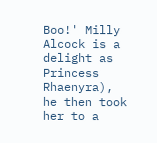Boo!' Milly Alcock is a delight as Princess Rhaenyra), he then took her to a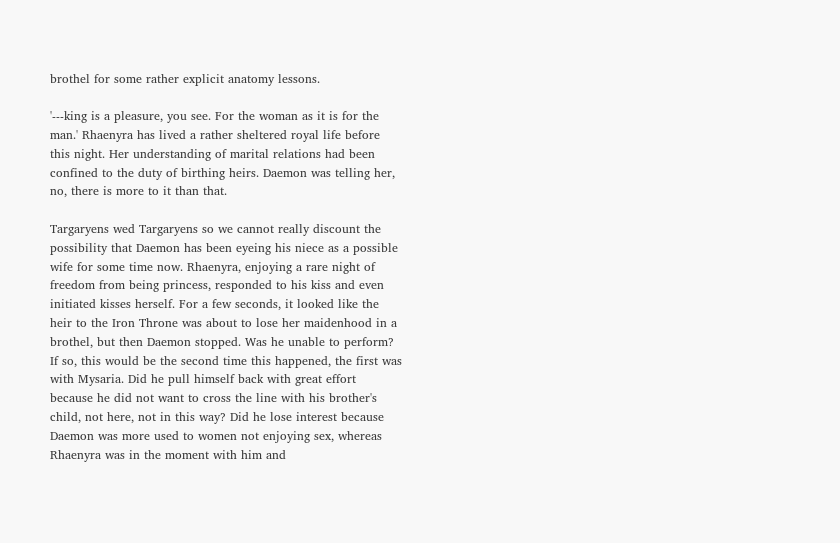brothel for some rather explicit anatomy lessons.

'---king is a pleasure, you see. For the woman as it is for the man.' Rhaenyra has lived a rather sheltered royal life before this night. Her understanding of marital relations had been confined to the duty of birthing heirs. Daemon was telling her, no, there is more to it than that.

Targaryens wed Targaryens so we cannot really discount the possibility that Daemon has been eyeing his niece as a possible wife for some time now. Rhaenyra, enjoying a rare night of freedom from being princess, responded to his kiss and even initiated kisses herself. For a few seconds, it looked like the heir to the Iron Throne was about to lose her maidenhood in a brothel, but then Daemon stopped. Was he unable to perform? If so, this would be the second time this happened, the first was with Mysaria. Did he pull himself back with great effort because he did not want to cross the line with his brother's child, not here, not in this way? Did he lose interest because Daemon was more used to women not enjoying sex, whereas Rhaenyra was in the moment with him and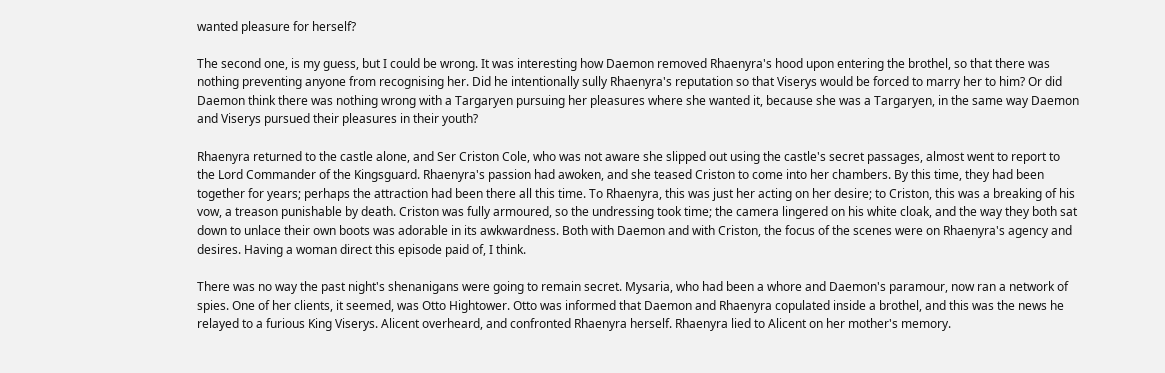wanted pleasure for herself?

The second one, is my guess, but I could be wrong. It was interesting how Daemon removed Rhaenyra's hood upon entering the brothel, so that there was nothing preventing anyone from recognising her. Did he intentionally sully Rhaenyra's reputation so that Viserys would be forced to marry her to him? Or did Daemon think there was nothing wrong with a Targaryen pursuing her pleasures where she wanted it, because she was a Targaryen, in the same way Daemon and Viserys pursued their pleasures in their youth?

Rhaenyra returned to the castle alone, and Ser Criston Cole, who was not aware she slipped out using the castle's secret passages, almost went to report to the Lord Commander of the Kingsguard. Rhaenyra's passion had awoken, and she teased Criston to come into her chambers. By this time, they had been together for years; perhaps the attraction had been there all this time. To Rhaenyra, this was just her acting on her desire; to Criston, this was a breaking of his vow, a treason punishable by death. Criston was fully armoured, so the undressing took time; the camera lingered on his white cloak, and the way they both sat down to unlace their own boots was adorable in its awkwardness. Both with Daemon and with Criston, the focus of the scenes were on Rhaenyra's agency and desires. Having a woman direct this episode paid of, I think.

There was no way the past night's shenanigans were going to remain secret. Mysaria, who had been a whore and Daemon's paramour, now ran a network of spies. One of her clients, it seemed, was Otto Hightower. Otto was informed that Daemon and Rhaenyra copulated inside a brothel, and this was the news he relayed to a furious King Viserys. Alicent overheard, and confronted Rhaenyra herself. Rhaenyra lied to Alicent on her mother's memory.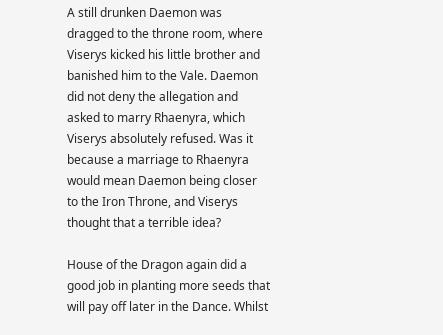A still drunken Daemon was dragged to the throne room, where Viserys kicked his little brother and banished him to the Vale. Daemon did not deny the allegation and asked to marry Rhaenyra, which Viserys absolutely refused. Was it because a marriage to Rhaenyra would mean Daemon being closer to the Iron Throne, and Viserys thought that a terrible idea?

House of the Dragon again did a good job in planting more seeds that will pay off later in the Dance. Whilst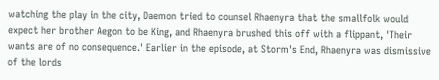watching the play in the city, Daemon tried to counsel Rhaenyra that the smallfolk would expect her brother Aegon to be King, and Rhaenyra brushed this off with a flippant, 'Their wants are of no consequence.' Earlier in the episode, at Storm's End, Rhaenyra was dismissive of the lords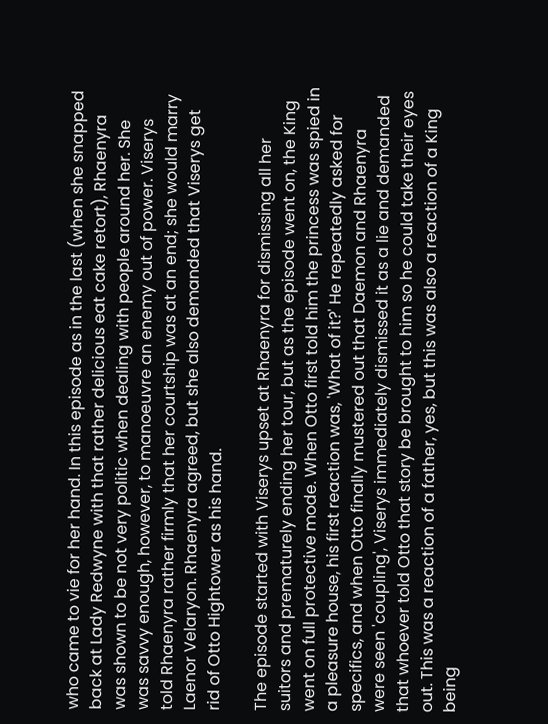who came to vie for her hand. In this episode as in the last (when she snapped back at Lady Redwyne with that rather delicious eat cake retort), Rhaenyra was shown to be not very politic when dealing with people around her. She was savvy enough, however, to manoeuvre an enemy out of power. Viserys told Rhaenyra rather firmly that her courtship was at an end; she would marry Laenor Velaryon. Rhaenyra agreed, but she also demanded that Viserys get rid of Otto Hightower as his hand.

The episode started with Viserys upset at Rhaenyra for dismissing all her suitors and prematurely ending her tour, but as the episode went on, the King went on full protective mode. When Otto first told him the princess was spied in a pleasure house, his first reaction was, 'What of it?' He repeatedly asked for specifics, and when Otto finally mustered out that Daemon and Rhaenyra were seen 'coupling', Viserys immediately dismissed it as a lie and demanded that whoever told Otto that story be brought to him so he could take their eyes out. This was a reaction of a father, yes, but this was also a reaction of a King being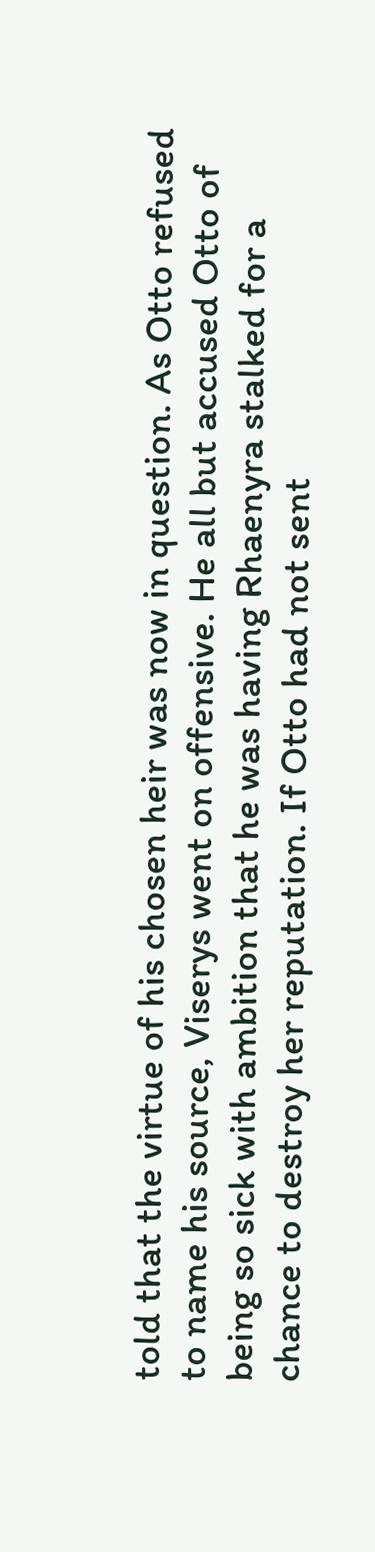told that the virtue of his chosen heir was now in question. As Otto refused to name his source, Viserys went on offensive. He all but accused Otto of being so sick with ambition that he was having Rhaenyra stalked for a chance to destroy her reputation. If Otto had not sent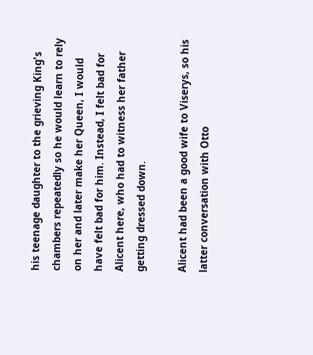his teenage daughter to the grieving King's chambers repeatedly so he would learn to rely on her and later make her Queen, I would have felt bad for him. Instead, I felt bad for Alicent here, who had to witness her father getting dressed down.

Alicent had been a good wife to Viserys, so his latter conversation with Otto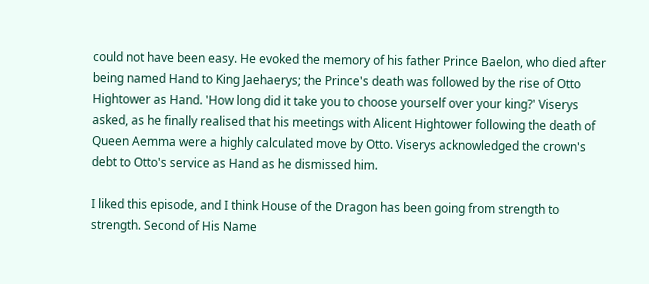could not have been easy. He evoked the memory of his father Prince Baelon, who died after being named Hand to King Jaehaerys; the Prince's death was followed by the rise of Otto Hightower as Hand. 'How long did it take you to choose yourself over your king?' Viserys asked, as he finally realised that his meetings with Alicent Hightower following the death of Queen Aemma were a highly calculated move by Otto. Viserys acknowledged the crown's debt to Otto's service as Hand as he dismissed him.

I liked this episode, and I think House of the Dragon has been going from strength to strength. Second of His Name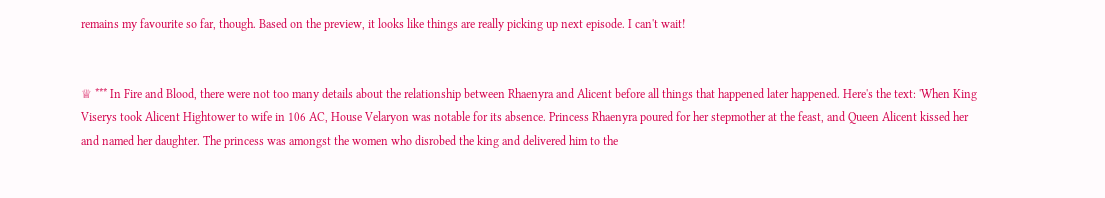remains my favourite so far, though. Based on the preview, it looks like things are really picking up next episode. I can't wait!


♕ *** In Fire and Blood, there were not too many details about the relationship between Rhaenyra and Alicent before all things that happened later happened. Here's the text: 'When King Viserys took Alicent Hightower to wife in 106 AC, House Velaryon was notable for its absence. Princess Rhaenyra poured for her stepmother at the feast, and Queen Alicent kissed her and named her daughter. The princess was amongst the women who disrobed the king and delivered him to the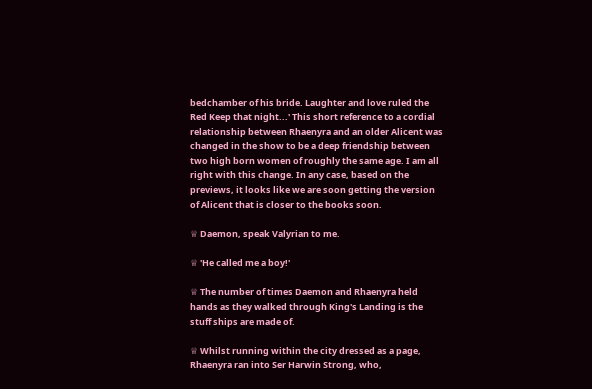bedchamber of his bride. Laughter and love ruled the Red Keep that night...' This short reference to a cordial relationship between Rhaenyra and an older Alicent was changed in the show to be a deep friendship between two high born women of roughly the same age. I am all right with this change. In any case, based on the previews, it looks like we are soon getting the version of Alicent that is closer to the books soon.

♕ Daemon, speak Valyrian to me.

♕ 'He called me a boy!'

♕ The number of times Daemon and Rhaenyra held hands as they walked through King's Landing is the stuff ships are made of.

♕ Whilst running within the city dressed as a page, Rhaenyra ran into Ser Harwin Strong, who,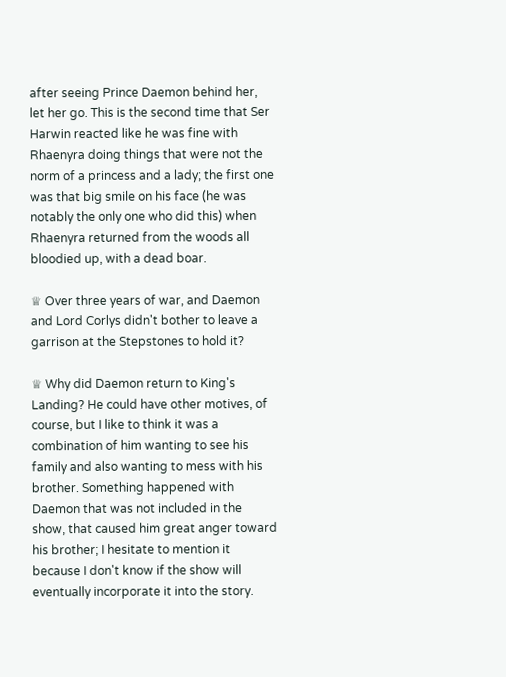after seeing Prince Daemon behind her, let her go. This is the second time that Ser Harwin reacted like he was fine with Rhaenyra doing things that were not the norm of a princess and a lady; the first one was that big smile on his face (he was notably the only one who did this) when Rhaenyra returned from the woods all bloodied up, with a dead boar.

♕ Over three years of war, and Daemon and Lord Corlys didn't bother to leave a garrison at the Stepstones to hold it?

♕ Why did Daemon return to King's Landing? He could have other motives, of course, but I like to think it was a combination of him wanting to see his family and also wanting to mess with his brother. Something happened with Daemon that was not included in the show, that caused him great anger toward his brother; I hesitate to mention it because I don't know if the show will eventually incorporate it into the story.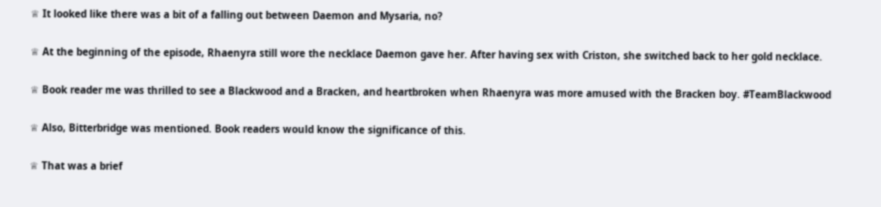♕ It looked like there was a bit of a falling out between Daemon and Mysaria, no?

♕ At the beginning of the episode, Rhaenyra still wore the necklace Daemon gave her. After having sex with Criston, she switched back to her gold necklace.

♕ Book reader me was thrilled to see a Blackwood and a Bracken, and heartbroken when Rhaenyra was more amused with the Bracken boy. #TeamBlackwood

♕ Also, Bitterbridge was mentioned. Book readers would know the significance of this.

♕ That was a brief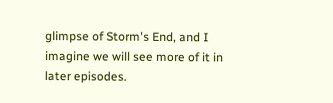glimpse of Storm's End, and I imagine we will see more of it in later episodes.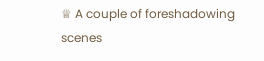♕ A couple of foreshadowing scenes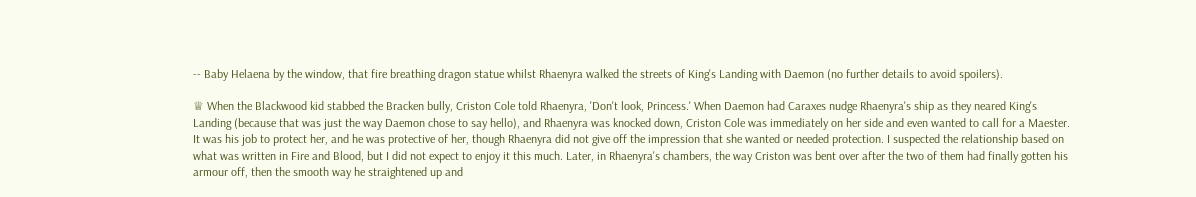-- Baby Helaena by the window, that fire breathing dragon statue whilst Rhaenyra walked the streets of King's Landing with Daemon (no further details to avoid spoilers).

♕ When the Blackwood kid stabbed the Bracken bully, Criston Cole told Rhaenyra, 'Don't look, Princess.' When Daemon had Caraxes nudge Rhaenyra's ship as they neared King's Landing (because that was just the way Daemon chose to say hello), and Rhaenyra was knocked down, Criston Cole was immediately on her side and even wanted to call for a Maester. It was his job to protect her, and he was protective of her, though Rhaenyra did not give off the impression that she wanted or needed protection. I suspected the relationship based on what was written in Fire and Blood, but I did not expect to enjoy it this much. Later, in Rhaenyra's chambers, the way Criston was bent over after the two of them had finally gotten his armour off, then the smooth way he straightened up and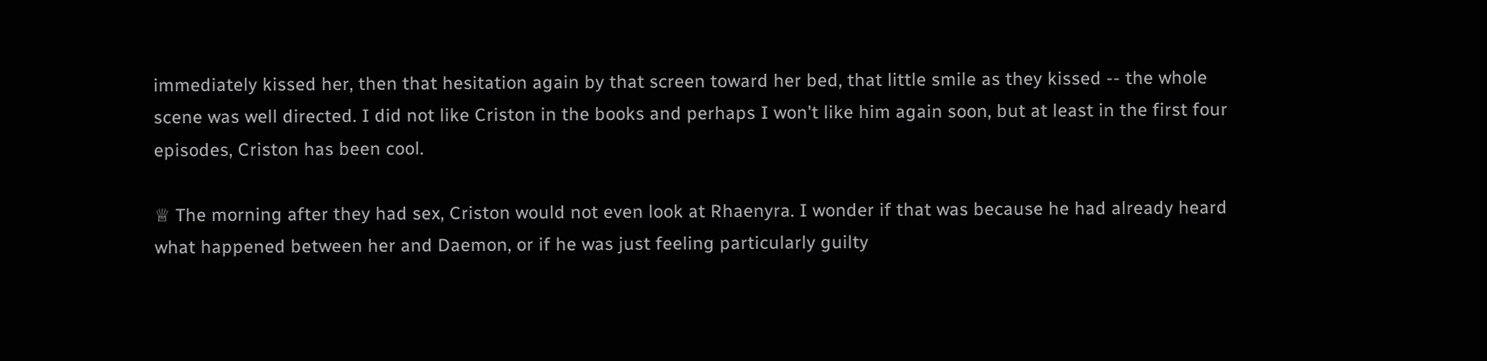immediately kissed her, then that hesitation again by that screen toward her bed, that little smile as they kissed -- the whole scene was well directed. I did not like Criston in the books and perhaps I won't like him again soon, but at least in the first four episodes, Criston has been cool.

♕ The morning after they had sex, Criston would not even look at Rhaenyra. I wonder if that was because he had already heard what happened between her and Daemon, or if he was just feeling particularly guilty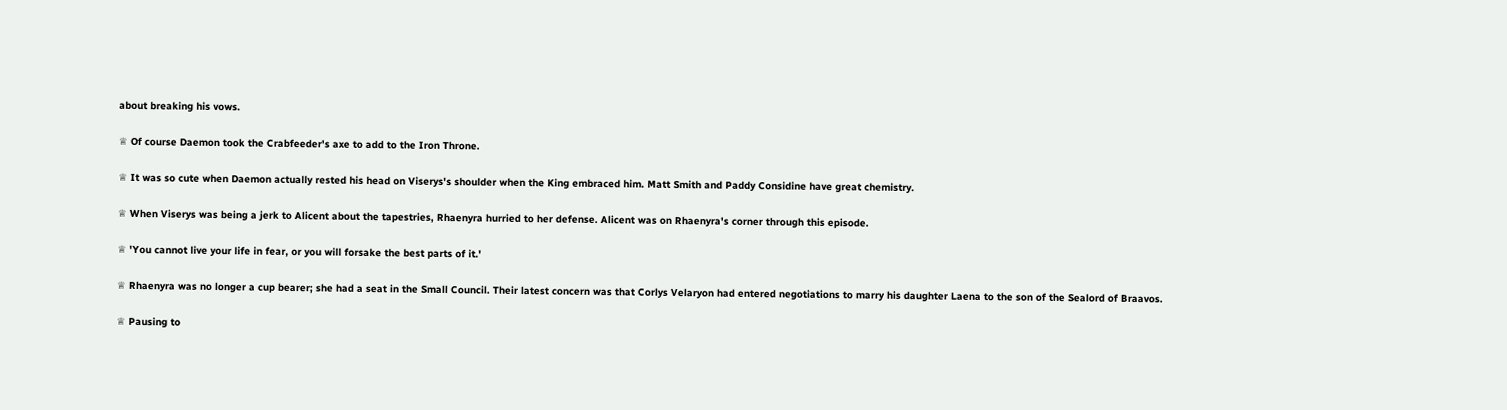about breaking his vows.

♕ Of course Daemon took the Crabfeeder's axe to add to the Iron Throne.

♕ It was so cute when Daemon actually rested his head on Viserys's shoulder when the King embraced him. Matt Smith and Paddy Considine have great chemistry.

♕ When Viserys was being a jerk to Alicent about the tapestries, Rhaenyra hurried to her defense. Alicent was on Rhaenyra's corner through this episode.

♕ 'You cannot live your life in fear, or you will forsake the best parts of it.'

♕ Rhaenyra was no longer a cup bearer; she had a seat in the Small Council. Their latest concern was that Corlys Velaryon had entered negotiations to marry his daughter Laena to the son of the Sealord of Braavos.

♕ Pausing to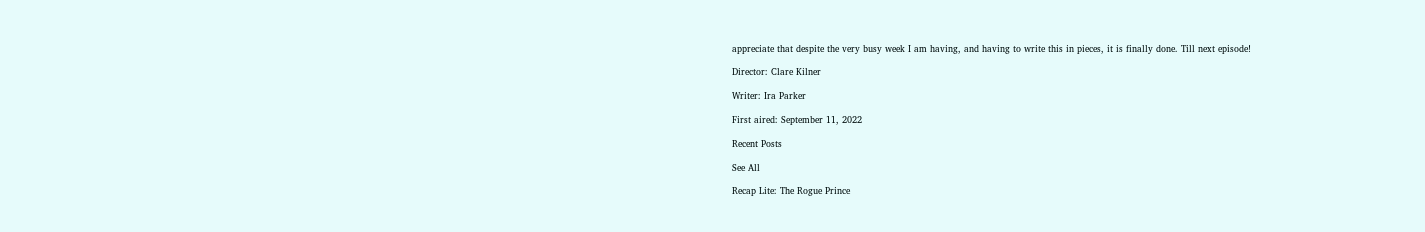appreciate that despite the very busy week I am having, and having to write this in pieces, it is finally done. Till next episode!

Director: Clare Kilner

Writer: Ira Parker

First aired: September 11, 2022

Recent Posts

See All

Recap Lite: The Rogue Prince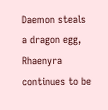Daemon steals a dragon egg, Rhaenyra continues to be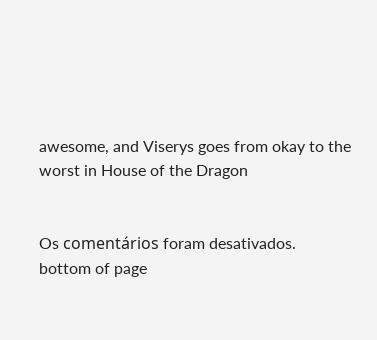awesome, and Viserys goes from okay to the worst in House of the Dragon


Os comentários foram desativados.
bottom of page